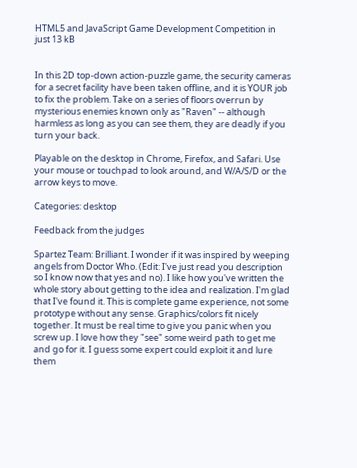HTML5 and JavaScript Game Development Competition in just 13 kB


In this 2D top-down action-puzzle game, the security cameras for a secret facility have been taken offline, and it is YOUR job to fix the problem. Take on a series of floors overrun by mysterious enemies known only as "Raven" -- although harmless as long as you can see them, they are deadly if you turn your back.

Playable on the desktop in Chrome, Firefox, and Safari. Use your mouse or touchpad to look around, and W/A/S/D or the arrow keys to move.

Categories: desktop

Feedback from the judges

Spartez Team: Brilliant. I wonder if it was inspired by weeping angels from Doctor Who. (Edit: I've just read you description so I know now that yes and no). I like how you've written the whole story about getting to the idea and realization. I'm glad that I've found it. This is complete game experience, not some prototype without any sense. Graphics/colors fit nicely together. It must be real time to give you panic when you screw up. I love how they "see" some weird path to get me and go for it. I guess some expert could exploit it and lure them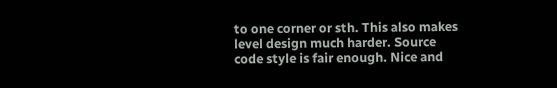to one corner or sth. This also makes level design much harder. Source code style is fair enough. Nice and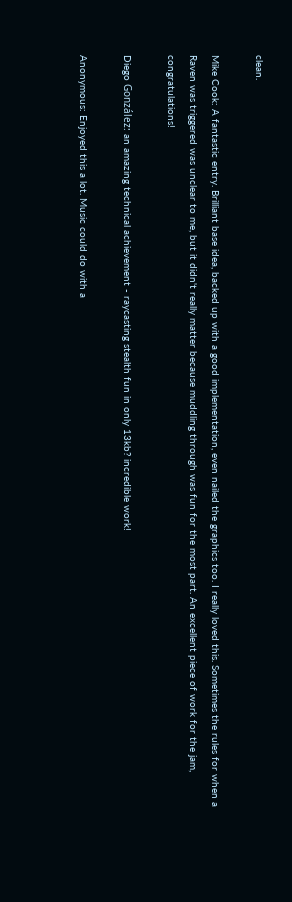clean.

Mike Cook: A fantastic entry. Brilliant base idea, backed up with a good implementation, even nailed the graphics too. I really loved this. Sometimes the rules for when a Raven was triggered was unclear to me, but it didn't really matter because muddling through was fun for the most part. An excellent piece of work for the jam, congratulations!

Diego González: an amazing technical achievement - raycasting stealth fun in only 13kb? incredible work!

Anonymous: Enjoyed this a lot. Music could do with a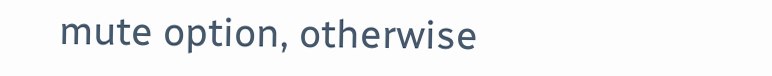mute option, otherwise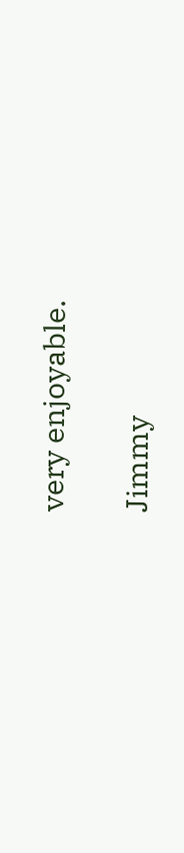very enjoyable.

Jimmy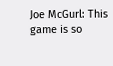Joe McGurl: This game is so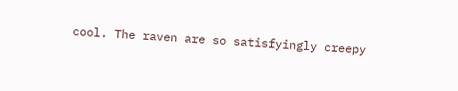cool. The raven are so satisfyingly creepy